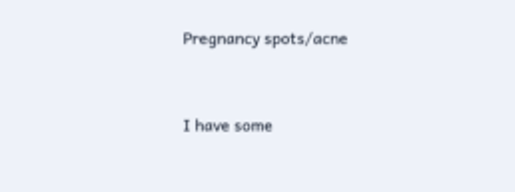Pregnancy spots/acne


I have some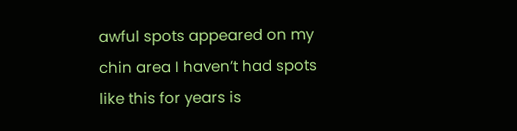awful spots appeared on my chin area I haven’t had spots like this for years is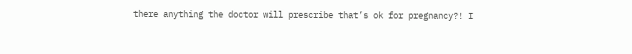there anything the doctor will prescribe that’s ok for pregnancy?! I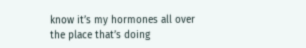know it’s my hormones all over the place that’s doing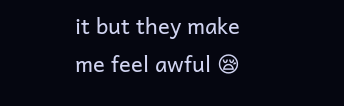it but they make me feel awful 😪